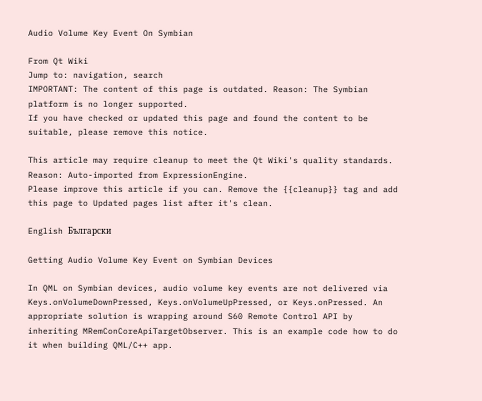Audio Volume Key Event On Symbian

From Qt Wiki
Jump to: navigation, search
IMPORTANT: The content of this page is outdated. Reason: The Symbian platform is no longer supported.
If you have checked or updated this page and found the content to be suitable, please remove this notice.

This article may require cleanup to meet the Qt Wiki's quality standards. Reason: Auto-imported from ExpressionEngine.
Please improve this article if you can. Remove the {{cleanup}} tag and add this page to Updated pages list after it's clean.

English Български

Getting Audio Volume Key Event on Symbian Devices

In QML on Symbian devices, audio volume key events are not delivered via Keys.onVolumeDownPressed, Keys.onVolumeUpPressed, or Keys.onPressed. An appropriate solution is wrapping around S60 Remote Control API by inheriting MRemConCoreApiTargetObserver. This is an example code how to do it when building QML/C++ app.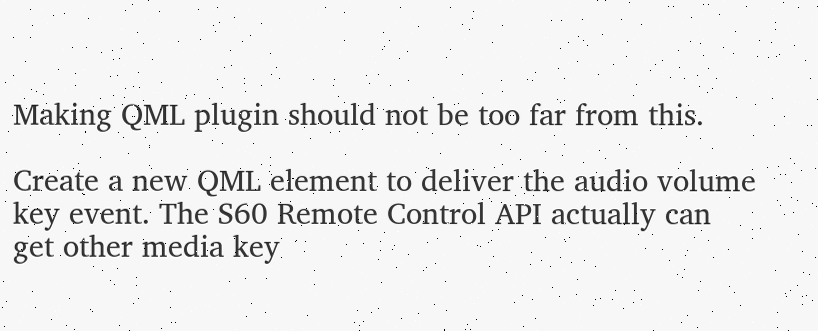Making QML plugin should not be too far from this.

Create a new QML element to deliver the audio volume key event. The S60 Remote Control API actually can get other media key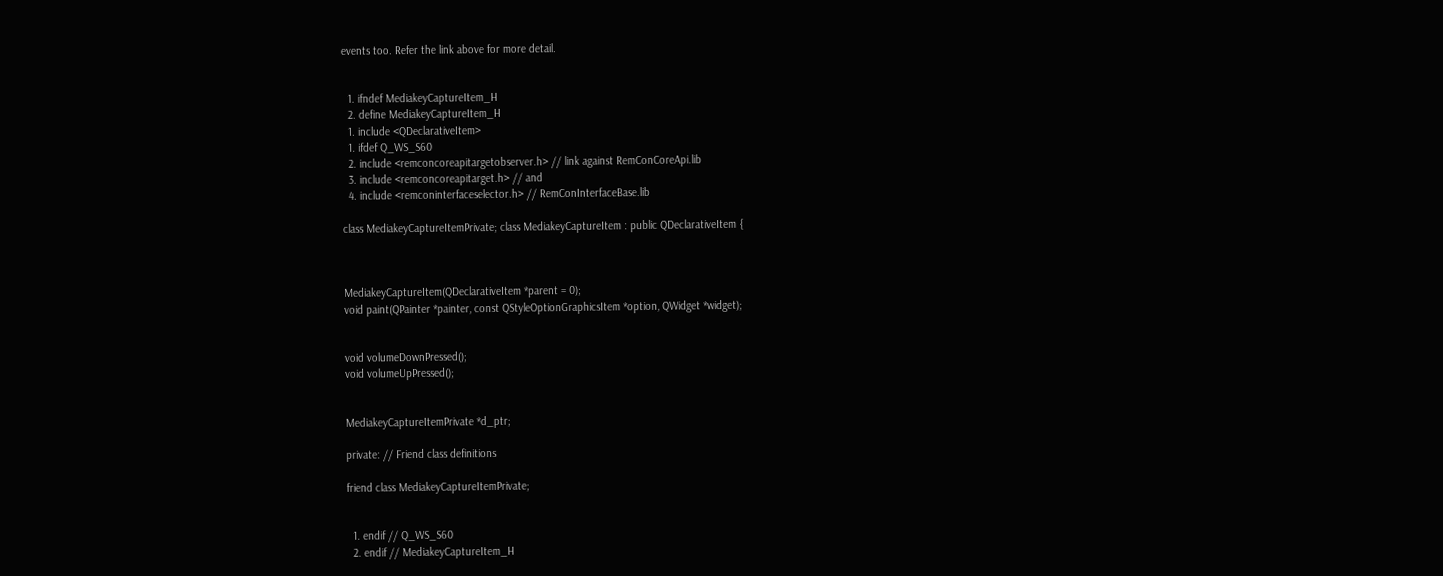events too. Refer the link above for more detail.


  1. ifndef MediakeyCaptureItem_H
  2. define MediakeyCaptureItem_H
  1. include <QDeclarativeItem>
  1. ifdef Q_WS_S60
  2. include <remconcoreapitargetobserver.h> // link against RemConCoreApi.lib
  3. include <remconcoreapitarget.h> // and
  4. include <remconinterfaceselector.h> // RemConInterfaceBase.lib

class MediakeyCaptureItemPrivate; class MediakeyCaptureItem : public QDeclarativeItem {



MediakeyCaptureItem(QDeclarativeItem *parent = 0);
void paint(QPainter *painter, const QStyleOptionGraphicsItem *option, QWidget *widget);


void volumeDownPressed();
void volumeUpPressed();


MediakeyCaptureItemPrivate *d_ptr;

private: // Friend class definitions

friend class MediakeyCaptureItemPrivate;


  1. endif // Q_WS_S60
  2. endif // MediakeyCaptureItem_H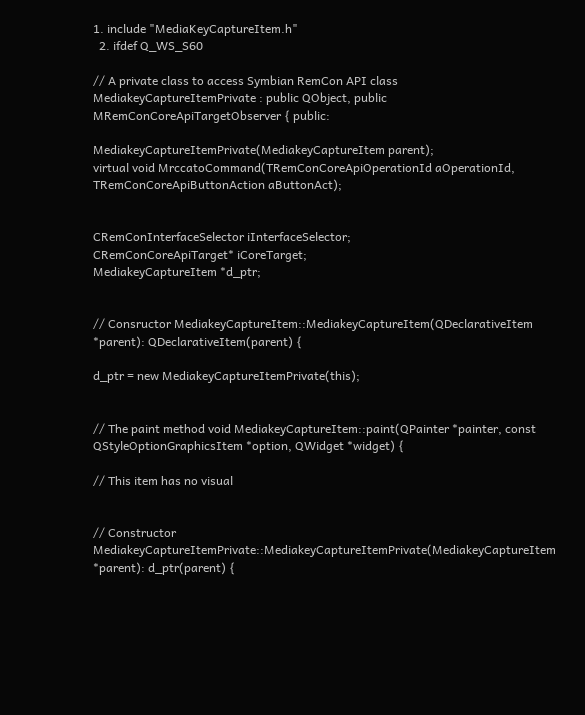1. include "MediaKeyCaptureItem.h"
  2. ifdef Q_WS_S60

// A private class to access Symbian RemCon API class MediakeyCaptureItemPrivate : public QObject, public MRemConCoreApiTargetObserver { public:

MediakeyCaptureItemPrivate(MediakeyCaptureItem parent);
virtual void MrccatoCommand(TRemConCoreApiOperationId aOperationId,
TRemConCoreApiButtonAction aButtonAct);


CRemConInterfaceSelector iInterfaceSelector;
CRemConCoreApiTarget* iCoreTarget;
MediakeyCaptureItem *d_ptr;


// Consructor MediakeyCaptureItem::MediakeyCaptureItem(QDeclarativeItem *parent): QDeclarativeItem(parent) {

d_ptr = new MediakeyCaptureItemPrivate(this);


// The paint method void MediakeyCaptureItem::paint(QPainter *painter, const QStyleOptionGraphicsItem *option, QWidget *widget) {

// This item has no visual


// Constructor MediakeyCaptureItemPrivate::MediakeyCaptureItemPrivate(MediakeyCaptureItem *parent): d_ptr(parent) {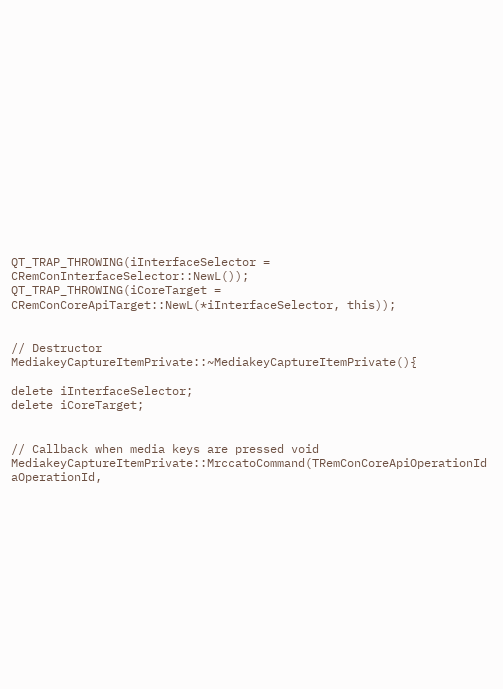QT_TRAP_THROWING(iInterfaceSelector = CRemConInterfaceSelector::NewL());
QT_TRAP_THROWING(iCoreTarget = CRemConCoreApiTarget::NewL(*iInterfaceSelector, this));


// Destructor MediakeyCaptureItemPrivate::~MediakeyCaptureItemPrivate(){

delete iInterfaceSelector;
delete iCoreTarget;


// Callback when media keys are pressed void MediakeyCaptureItemPrivate::MrccatoCommand(TRemConCoreApiOperationId aOperationId,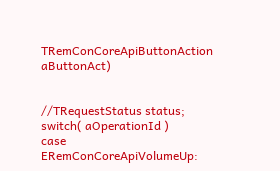TRemConCoreApiButtonAction aButtonAct)


//TRequestStatus status;
switch( aOperationId )
case ERemConCoreApiVolumeUp: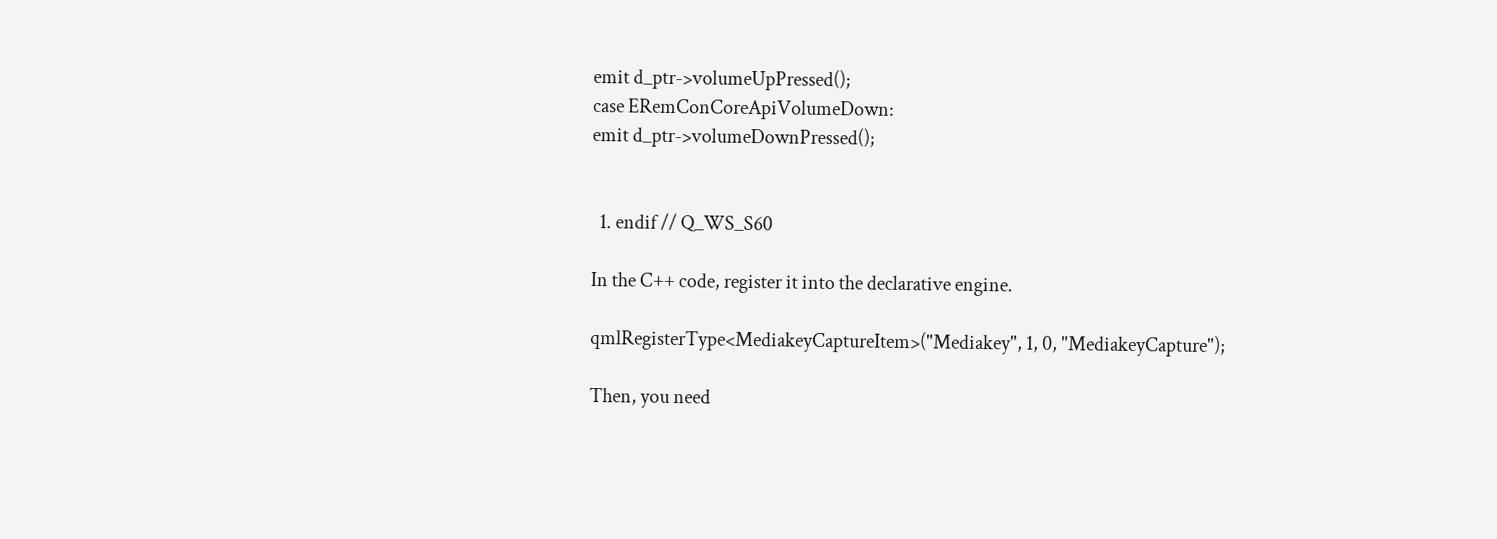emit d_ptr->volumeUpPressed();
case ERemConCoreApiVolumeDown:
emit d_ptr->volumeDownPressed();


  1. endif // Q_WS_S60

In the C++ code, register it into the declarative engine.

qmlRegisterType<MediakeyCaptureItem>("Mediakey", 1, 0, "MediakeyCapture");

Then, you need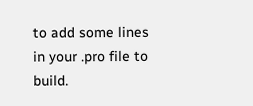to add some lines in your .pro file to build.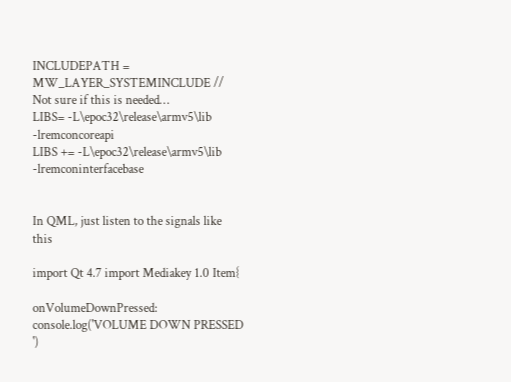INCLUDEPATH = MW_LAYER_SYSTEMINCLUDE // Not sure if this is needed…
LIBS= -L\epoc32\release\armv5\lib -lremconcoreapi
LIBS += -L\epoc32\release\armv5\lib -lremconinterfacebase


In QML, just listen to the signals like this

import Qt 4.7 import Mediakey 1.0 Item{

onVolumeDownPressed: console.log('VOLUME DOWN PRESSED ')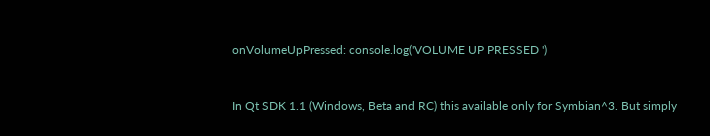onVolumeUpPressed: console.log('VOLUME UP PRESSED ')



In Qt SDK 1.1 (Windows, Beta and RC) this available only for Symbian^3. But simply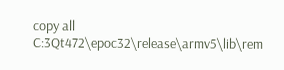copy all C:3Qt472\epoc32\release\armv5\lib\rem